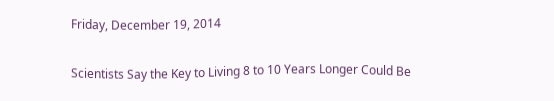Friday, December 19, 2014

Scientists Say the Key to Living 8 to 10 Years Longer Could Be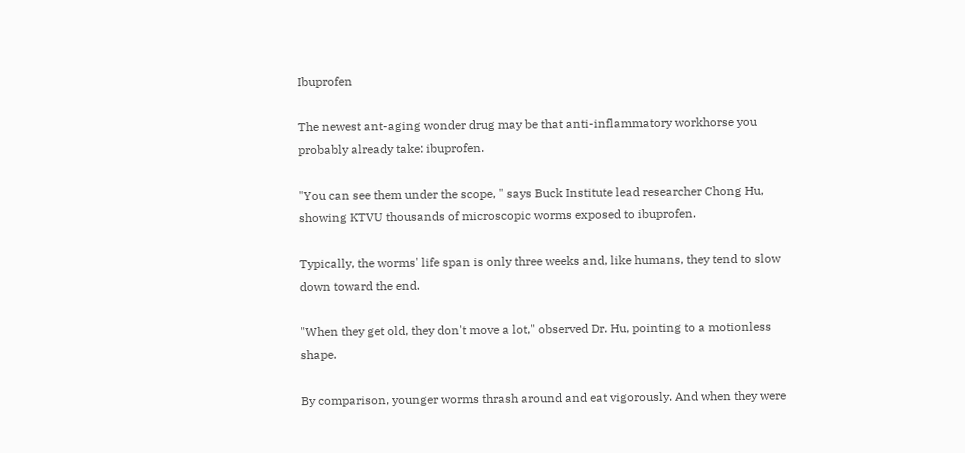Ibuprofen

The newest ant-aging wonder drug may be that anti-inflammatory workhorse you probably already take: ibuprofen.

"You can see them under the scope, " says Buck Institute lead researcher Chong Hu, showing KTVU thousands of microscopic worms exposed to ibuprofen.

Typically, the worms' life span is only three weeks and, like humans, they tend to slow down toward the end.

"When they get old, they don't move a lot," observed Dr. Hu, pointing to a motionless shape.

By comparison, younger worms thrash around and eat vigorously. And when they were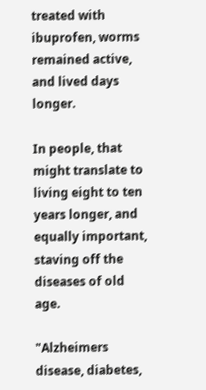treated with ibuprofen, worms remained active, and lived days longer.

In people, that might translate to living eight to ten years longer, and equally important, staving off the diseases of old age.

"Alzheimers disease, diabetes,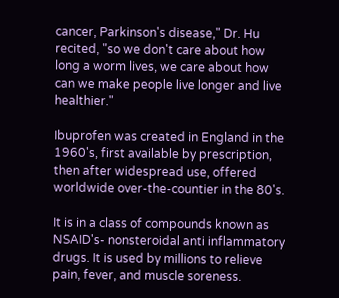cancer, Parkinson's disease," Dr. Hu recited, "so we don't care about how long a worm lives, we care about how can we make people live longer and live healthier."

Ibuprofen was created in England in the 1960's, first available by prescription, then after widespread use, offered worldwide over-the-countier in the 80's.

It is in a class of compounds known as NSAID's- nonsteroidal anti inflammatory drugs. It is used by millions to relieve pain, fever, and muscle soreness.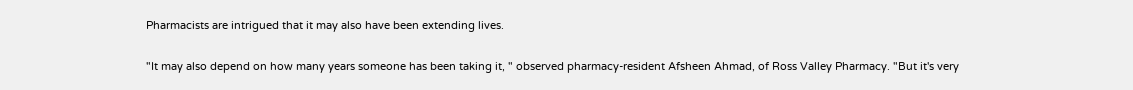Pharmacists are intrigued that it may also have been extending lives.

"It may also depend on how many years someone has been taking it, " observed pharmacy-resident Afsheen Ahmad, of Ross Valley Pharmacy. "But it's very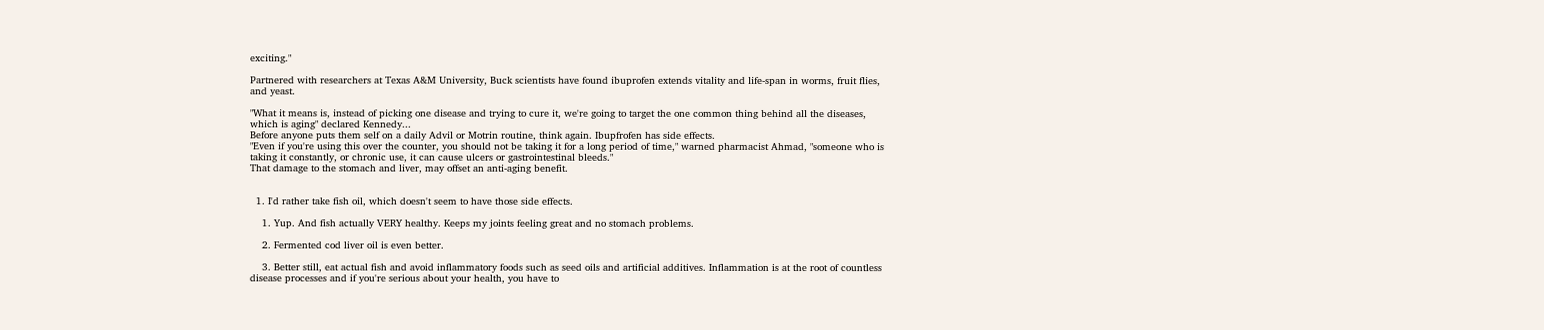exciting."

Partnered with researchers at Texas A&M University, Buck scientists have found ibuprofen extends vitality and life-span in worms, fruit flies, and yeast.

"What it means is, instead of picking one disease and trying to cure it, we're going to target the one common thing behind all the diseases, which is aging" declared Kennedy...
Before anyone puts them self on a daily Advil or Motrin routine, think again. Ibupfrofen has side effects.
"Even if you're using this over the counter, you should not be taking it for a long period of time," warned pharmacist Ahmad, "someone who is taking it constantly, or chronic use, it can cause ulcers or gastrointestinal bleeds."
That damage to the stomach and liver, may offset an anti-aging benefit.


  1. I'd rather take fish oil, which doesn't seem to have those side effects.

    1. Yup. And fish actually VERY healthy. Keeps my joints feeling great and no stomach problems.

    2. Fermented cod liver oil is even better.

    3. Better still, eat actual fish and avoid inflammatory foods such as seed oils and artificial additives. Inflammation is at the root of countless disease processes and if you're serious about your health, you have to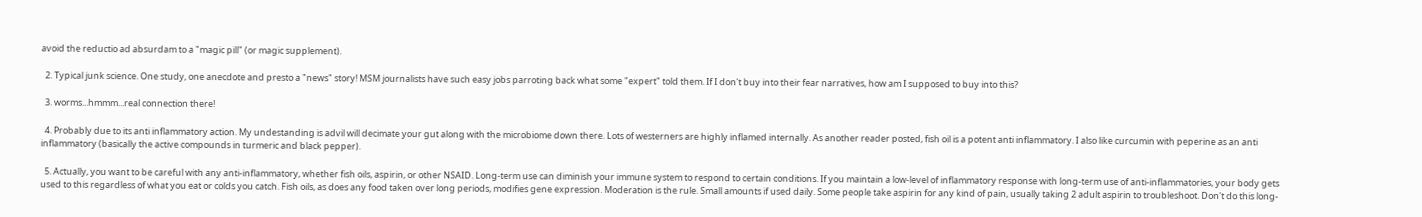avoid the reductio ad absurdam to a "magic pill" (or magic supplement).

  2. Typical junk science. One study, one anecdote and presto a "news" story! MSM journalists have such easy jobs parroting back what some "expert" told them. If I don't buy into their fear narratives, how am I supposed to buy into this?

  3. worms...hmmm...real connection there!

  4. Probably due to its anti inflammatory action. My undestanding is advil will decimate your gut along with the microbiome down there. Lots of westerners are highly inflamed internally. As another reader posted, fish oil is a potent anti inflammatory. I also like curcumin with peperine as an anti inflammatory (basically the active compounds in turmeric and black pepper).

  5. Actually, you want to be careful with any anti-inflammatory, whether fish oils, aspirin, or other NSAID. Long-term use can diminish your immune system to respond to certain conditions. If you maintain a low-level of inflammatory response with long-term use of anti-inflammatories, your body gets used to this regardless of what you eat or colds you catch. Fish oils, as does any food taken over long periods, modifies gene expression. Moderation is the rule. Small amounts if used daily. Some people take aspirin for any kind of pain, usually taking 2 adult aspirin to troubleshoot. Don't do this long-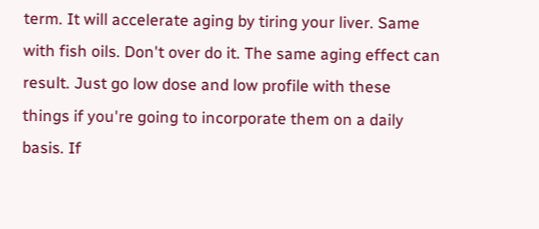term. It will accelerate aging by tiring your liver. Same with fish oils. Don't over do it. The same aging effect can result. Just go low dose and low profile with these things if you're going to incorporate them on a daily basis. If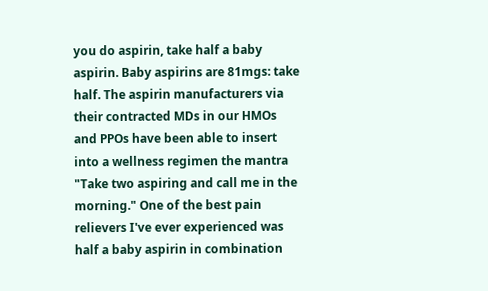you do aspirin, take half a baby aspirin. Baby aspirins are 81mgs: take half. The aspirin manufacturers via their contracted MDs in our HMOs and PPOs have been able to insert into a wellness regimen the mantra "Take two aspiring and call me in the morning." One of the best pain relievers I've ever experienced was half a baby aspirin in combination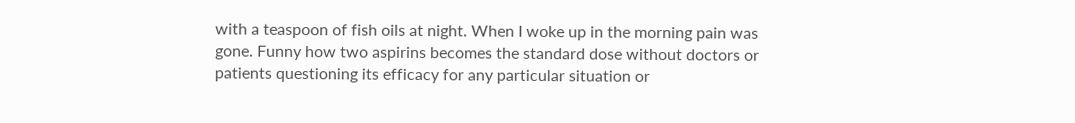with a teaspoon of fish oils at night. When I woke up in the morning pain was gone. Funny how two aspirins becomes the standard dose without doctors or patients questioning its efficacy for any particular situation or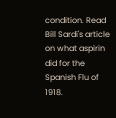condition. Read Bill Sardi's article on what aspirin did for the Spanish Flu of 1918.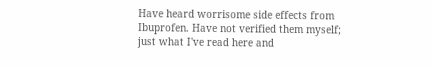Have heard worrisome side effects from Ibuprofen. Have not verified them myself; just what I've read here and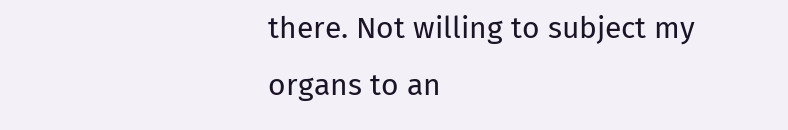there. Not willing to subject my organs to an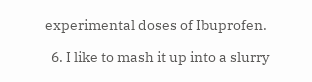experimental doses of Ibuprofen.

  6. I like to mash it up into a slurry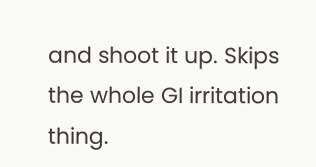and shoot it up. Skips the whole GI irritation thing.